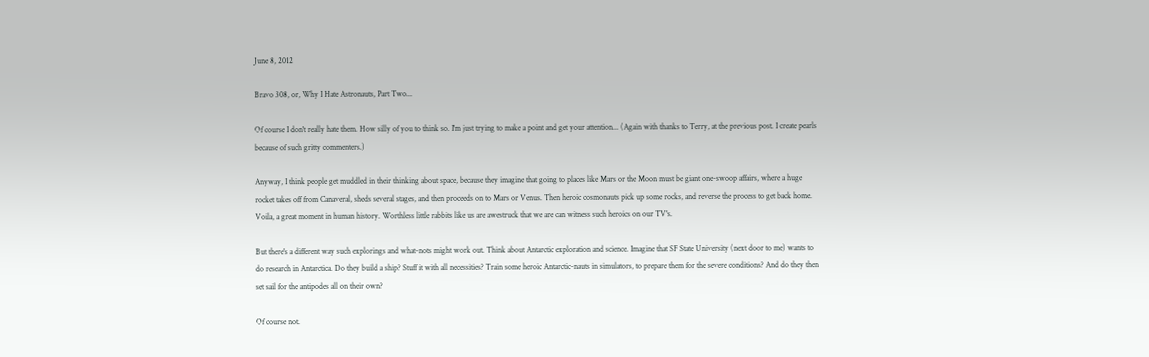June 8, 2012

Bravo 308, or, Why I Hate Astronauts, Part Two...

Of course I don't really hate them. How silly of you to think so. I'm just trying to make a point and get your attention... (Again with thanks to Terry, at the previous post. I create pearls because of such gritty commenters.)

Anyway, I think people get muddled in their thinking about space, because they imagine that going to places like Mars or the Moon must be giant one-swoop affairs, where a huge rocket takes off from Canaveral, sheds several stages, and then proceeds on to Mars or Venus. Then heroic cosmonauts pick up some rocks, and reverse the process to get back home. Voila, a great moment in human history. Worthless little rabbits like us are awestruck that we are can witness such heroics on our TV's.

But there's a different way such explorings and what-nots might work out. Think about Antarctic exploration and science. Imagine that SF State University (next door to me) wants to do research in Antarctica. Do they build a ship? Stuff it with all necessities? Train some heroic Antarctic-nauts in simulators, to prepare them for the severe conditions? And do they then set sail for the antipodes all on their own?

Of course not.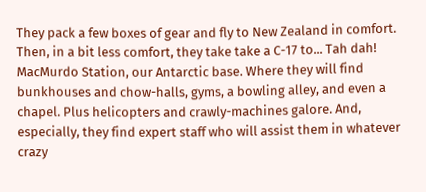They pack a few boxes of gear and fly to New Zealand in comfort. Then, in a bit less comfort, they take take a C-17 to... Tah dah! MacMurdo Station, our Antarctic base. Where they will find bunkhouses and chow-halls, gyms, a bowling alley, and even a chapel. Plus helicopters and crawly-machines galore. And, especially, they find expert staff who will assist them in whatever crazy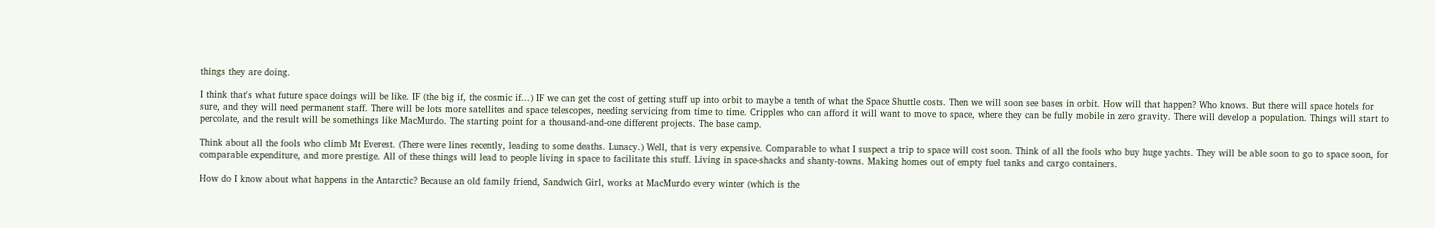things they are doing.

I think that's what future space doings will be like. IF (the big if, the cosmic if...) IF we can get the cost of getting stuff up into orbit to maybe a tenth of what the Space Shuttle costs. Then we will soon see bases in orbit. How will that happen? Who knows. But there will space hotels for sure, and they will need permanent staff. There will be lots more satellites and space telescopes, needing servicing from time to time. Cripples who can afford it will want to move to space, where they can be fully mobile in zero gravity. There will develop a population. Things will start to percolate, and the result will be somethings like MacMurdo. The starting point for a thousand-and-one different projects. The base camp.

Think about all the fools who climb Mt Everest. (There were lines recently, leading to some deaths. Lunacy.) Well, that is very expensive. Comparable to what I suspect a trip to space will cost soon. Think of all the fools who buy huge yachts. They will be able soon to go to space soon, for comparable expenditure, and more prestige. All of these things will lead to people living in space to facilitate this stuff. Living in space-shacks and shanty-towns. Making homes out of empty fuel tanks and cargo containers.

How do I know about what happens in the Antarctic? Because an old family friend, Sandwich Girl, works at MacMurdo every winter (which is the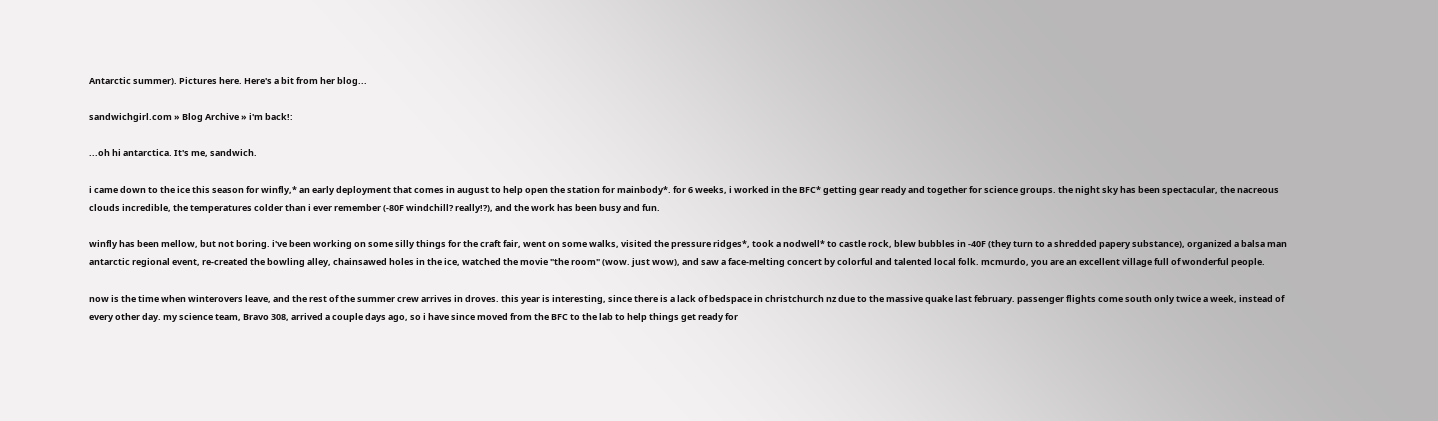Antarctic summer). Pictures here. Here's a bit from her blog...

sandwichgirl.com » Blog Archive » i'm back!:

...oh hi antarctica. It's me, sandwich.

i came down to the ice this season for winfly,* an early deployment that comes in august to help open the station for mainbody*. for 6 weeks, i worked in the BFC* getting gear ready and together for science groups. the night sky has been spectacular, the nacreous clouds incredible, the temperatures colder than i ever remember (-80F windchill? really!?), and the work has been busy and fun.

winfly has been mellow, but not boring. i've been working on some silly things for the craft fair, went on some walks, visited the pressure ridges*, took a nodwell* to castle rock, blew bubbles in -40F (they turn to a shredded papery substance), organized a balsa man antarctic regional event, re-created the bowling alley, chainsawed holes in the ice, watched the movie "the room" (wow. just wow), and saw a face-melting concert by colorful and talented local folk. mcmurdo, you are an excellent village full of wonderful people.

now is the time when winterovers leave, and the rest of the summer crew arrives in droves. this year is interesting, since there is a lack of bedspace in christchurch nz due to the massive quake last february. passenger flights come south only twice a week, instead of every other day. my science team, Bravo 308, arrived a couple days ago, so i have since moved from the BFC to the lab to help things get ready for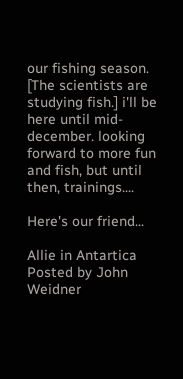our fishing season. [The scientists are studying fish.] i'll be here until mid-december. looking forward to more fun and fish, but until then, trainings....

Here's our friend...

Allie in Antartica
Posted by John Weidner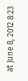at June 8, 2012 8:23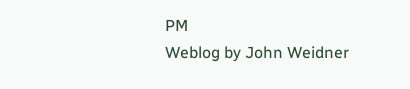PM
Weblog by John Weidner